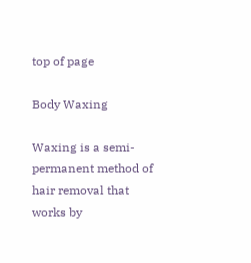top of page

Body Waxing

Waxing is a semi-permanent method of hair removal that works by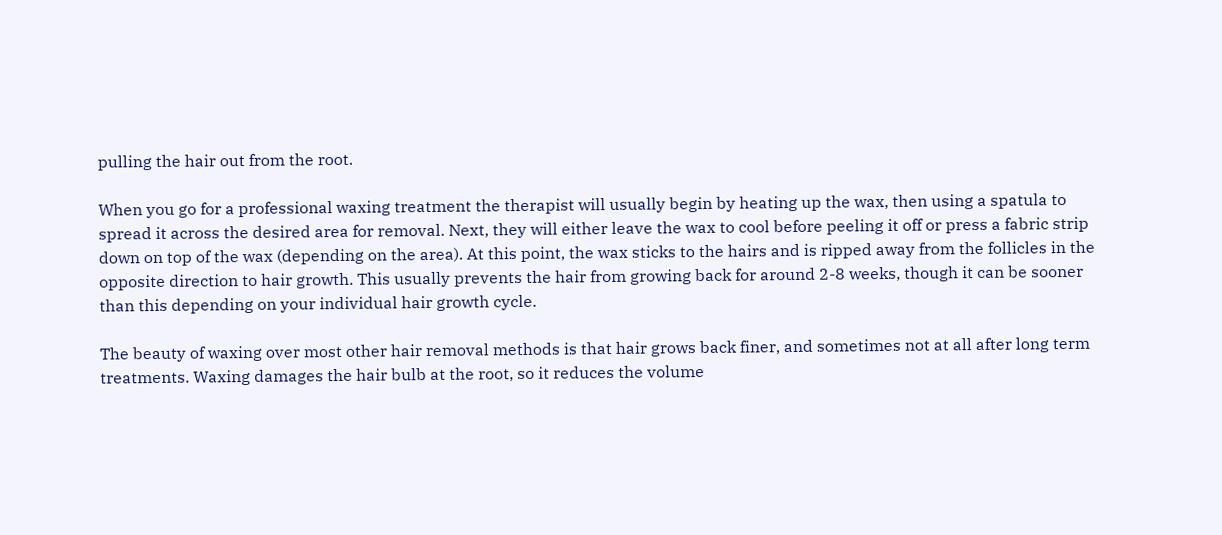pulling the hair out from the root.

When you go for a professional waxing treatment the therapist will usually begin by heating up the wax, then using a spatula to spread it across the desired area for removal. Next, they will either leave the wax to cool before peeling it off or press a fabric strip down on top of the wax (depending on the area). At this point, the wax sticks to the hairs and is ripped away from the follicles in the opposite direction to hair growth. This usually prevents the hair from growing back for around 2-8 weeks, though it can be sooner than this depending on your individual hair growth cycle.

The beauty of waxing over most other hair removal methods is that hair grows back finer, and sometimes not at all after long term treatments. Waxing damages the hair bulb at the root, so it reduces the volume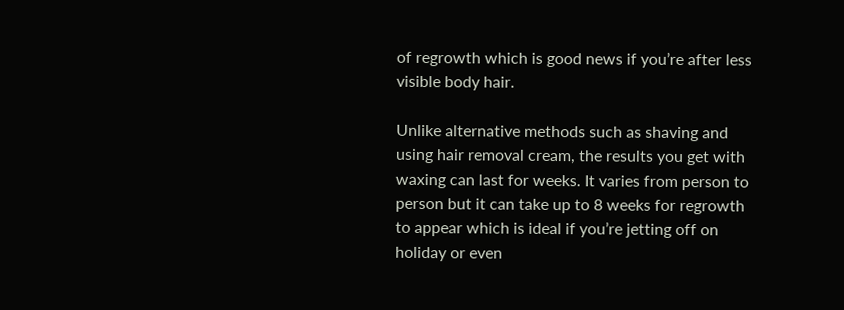of regrowth which is good news if you’re after less visible body hair.

Unlike alternative methods such as shaving and using hair removal cream, the results you get with waxing can last for weeks. It varies from person to person but it can take up to 8 weeks for regrowth to appear which is ideal if you’re jetting off on holiday or even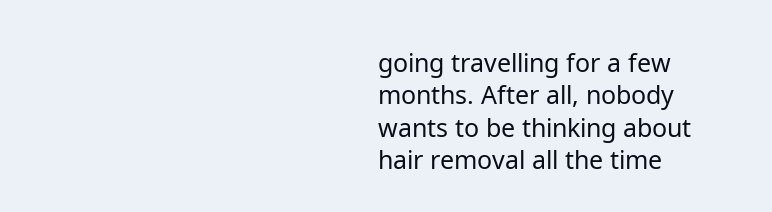going travelling for a few months. After all, nobody wants to be thinking about hair removal all the time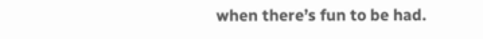when there’s fun to be had.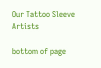Our Tattoo Sleeve Artists

bottom of page